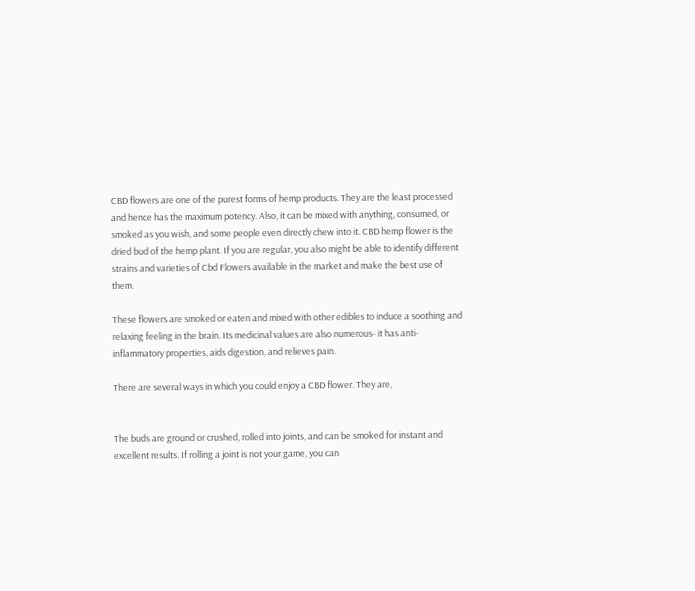CBD flowers are one of the purest forms of hemp products. They are the least processed and hence has the maximum potency. Also, it can be mixed with anything, consumed, or smoked as you wish, and some people even directly chew into it. CBD hemp flower is the dried bud of the hemp plant. If you are regular, you also might be able to identify different strains and varieties of Cbd Flowers available in the market and make the best use of them.

These flowers are smoked or eaten and mixed with other edibles to induce a soothing and relaxing feeling in the brain. Its medicinal values are also numerous- it has anti-inflammatory properties, aids digestion, and relieves pain.

There are several ways in which you could enjoy a CBD flower. They are,


The buds are ground or crushed, rolled into joints, and can be smoked for instant and excellent results. If rolling a joint is not your game, you can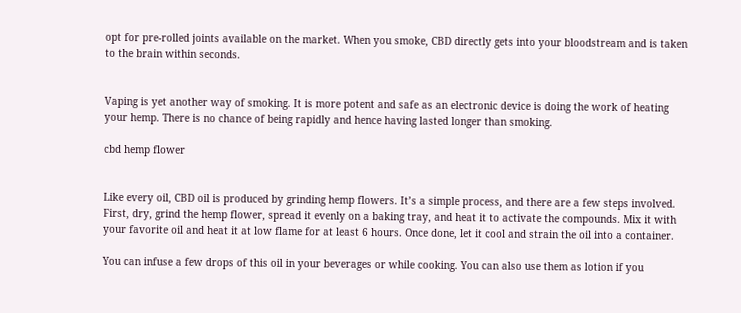opt for pre-rolled joints available on the market. When you smoke, CBD directly gets into your bloodstream and is taken to the brain within seconds.


Vaping is yet another way of smoking. It is more potent and safe as an electronic device is doing the work of heating your hemp. There is no chance of being rapidly and hence having lasted longer than smoking.

cbd hemp flower


Like every oil, CBD oil is produced by grinding hemp flowers. It’s a simple process, and there are a few steps involved. First, dry, grind the hemp flower, spread it evenly on a baking tray, and heat it to activate the compounds. Mix it with your favorite oil and heat it at low flame for at least 6 hours. Once done, let it cool and strain the oil into a container.

You can infuse a few drops of this oil in your beverages or while cooking. You can also use them as lotion if you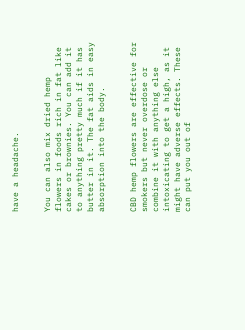have a headache.


You can also mix dried hemp flowers in foods rich in fat like cakes or brownies. You can add it to anything pretty much if it has butter in it. The fat aids in easy absorption into the body.


CBD hemp flowers are effective for smokers but never overdose or combine it with anything else intoxicating to get a high, as it might have adverse effects. These can put you out of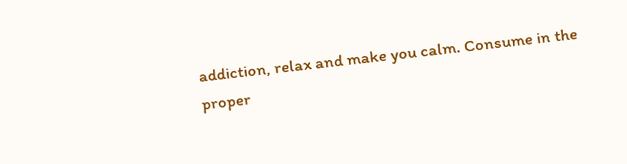addiction, relax and make you calm. Consume in the proper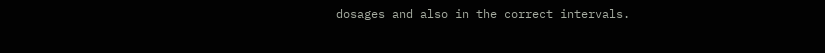dosages and also in the correct intervals.